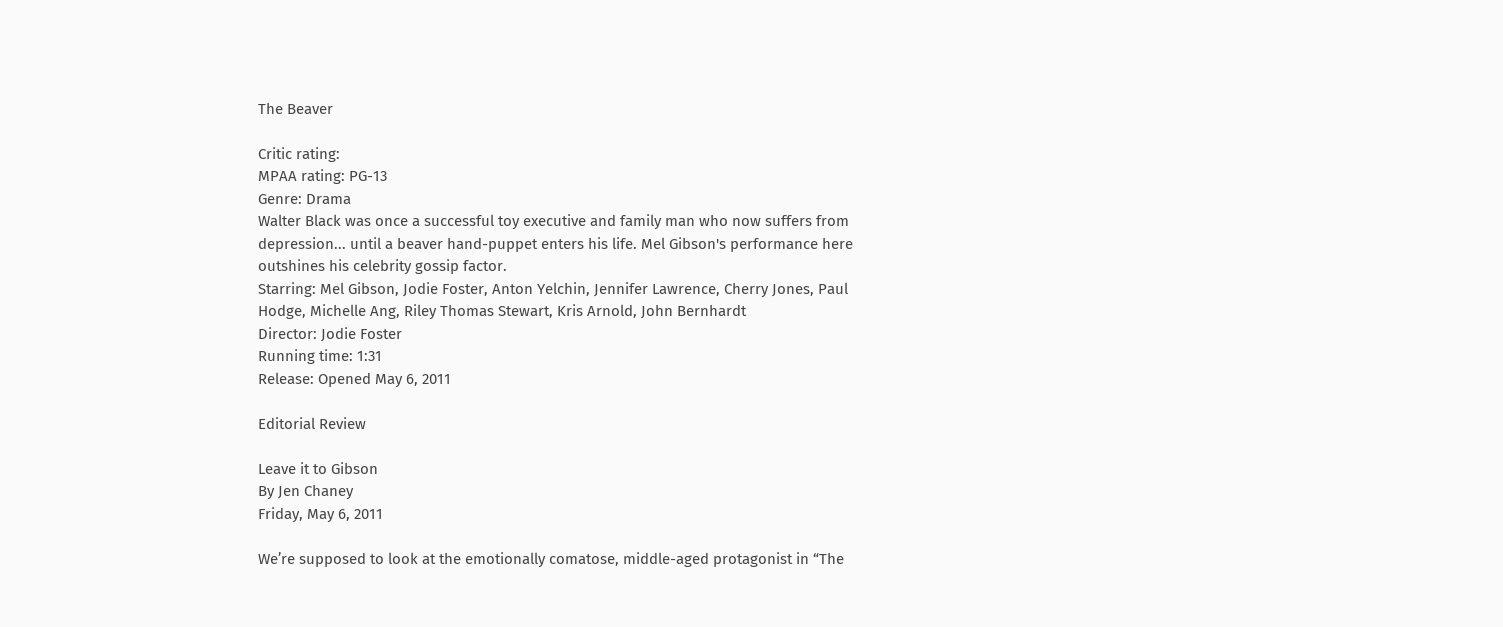The Beaver

Critic rating:
MPAA rating: PG-13
Genre: Drama
Walter Black was once a successful toy executive and family man who now suffers from depression... until a beaver hand-puppet enters his life. Mel Gibson's performance here outshines his celebrity gossip factor.
Starring: Mel Gibson, Jodie Foster, Anton Yelchin, Jennifer Lawrence, Cherry Jones, Paul Hodge, Michelle Ang, Riley Thomas Stewart, Kris Arnold, John Bernhardt
Director: Jodie Foster
Running time: 1:31
Release: Opened May 6, 2011

Editorial Review

Leave it to Gibson
By Jen Chaney
Friday, May 6, 2011

We’re supposed to look at the emotionally comatose, middle-aged protagonist in “The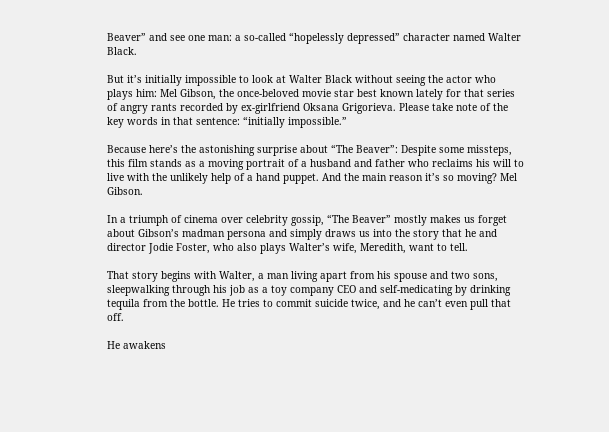Beaver” and see one man: a so-called “hopelessly depressed” character named Walter Black.

But it’s initially impossible to look at Walter Black without seeing the actor who plays him: Mel Gibson, the once-beloved movie star best known lately for that series of angry rants recorded by ex-girlfriend Oksana Grigorieva. Please take note of the key words in that sentence: “initially impossible.”

Because here’s the astonishing surprise about “The Beaver”: Despite some missteps, this film stands as a moving portrait of a husband and father who reclaims his will to live with the unlikely help of a hand puppet. And the main reason it’s so moving? Mel Gibson.

In a triumph of cinema over celebrity gossip, “The Beaver” mostly makes us forget about Gibson’s madman persona and simply draws us into the story that he and director Jodie Foster, who also plays Walter’s wife, Meredith, want to tell.

That story begins with Walter, a man living apart from his spouse and two sons, sleepwalking through his job as a toy company CEO and self-medicating by drinking tequila from the bottle. He tries to commit suicide twice, and he can’t even pull that off.

He awakens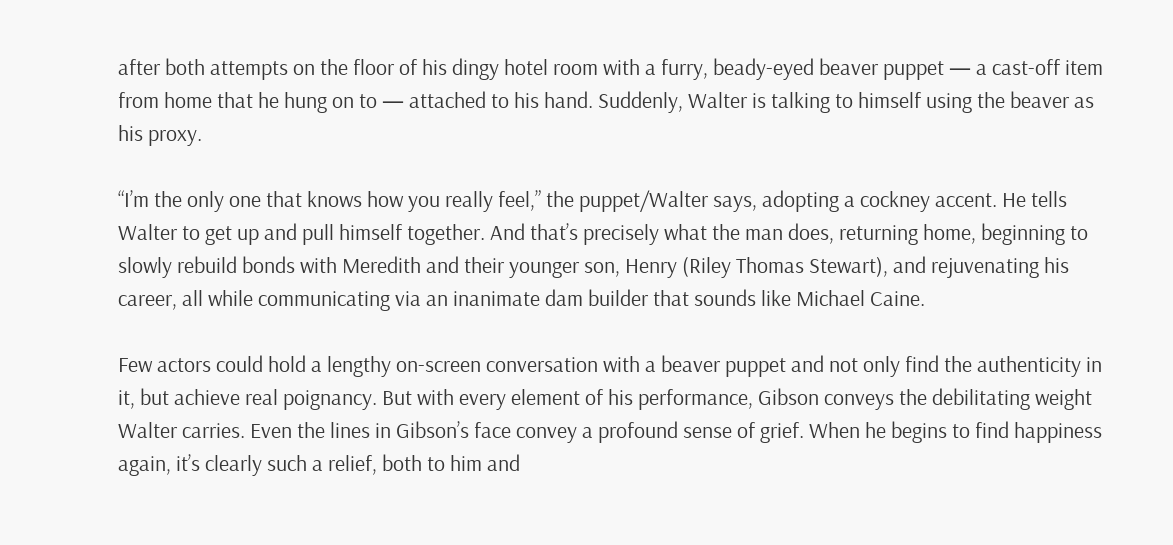after both attempts on the floor of his dingy hotel room with a furry, beady-eyed beaver puppet — a cast-off item from home that he hung on to — attached to his hand. Suddenly, Walter is talking to himself using the beaver as his proxy.

“I’m the only one that knows how you really feel,” the puppet/Walter says, adopting a cockney accent. He tells Walter to get up and pull himself together. And that’s precisely what the man does, returning home, beginning to slowly rebuild bonds with Meredith and their younger son, Henry (Riley Thomas Stewart), and rejuvenating his career, all while communicating via an inanimate dam builder that sounds like Michael Caine.

Few actors could hold a lengthy on-screen conversation with a beaver puppet and not only find the authenticity in it, but achieve real poignancy. But with every element of his performance, Gibson conveys the debilitating weight Walter carries. Even the lines in Gibson’s face convey a profound sense of grief. When he begins to find happiness again, it’s clearly such a relief, both to him and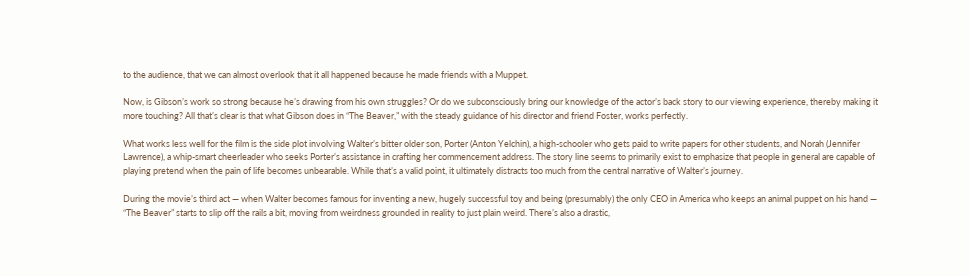to the audience, that we can almost overlook that it all happened because he made friends with a Muppet.

Now, is Gibson’s work so strong because he’s drawing from his own struggles? Or do we subconsciously bring our knowledge of the actor’s back story to our viewing experience, thereby making it more touching? All that’s clear is that what Gibson does in “The Beaver,” with the steady guidance of his director and friend Foster, works perfectly.

What works less well for the film is the side plot involving Walter’s bitter older son, Porter (Anton Yelchin), a high-schooler who gets paid to write papers for other students, and Norah (Jennifer Lawrence), a whip-smart cheerleader who seeks Porter’s assistance in crafting her commencement address. The story line seems to primarily exist to emphasize that people in general are capable of playing pretend when the pain of life becomes unbearable. While that’s a valid point, it ultimately distracts too much from the central narrative of Walter’s journey.

During the movie’s third act — when Walter becomes famous for inventing a new, hugely successful toy and being (presumably) the only CEO in America who keeps an animal puppet on his hand — “The Beaver” starts to slip off the rails a bit, moving from weirdness grounded in reality to just plain weird. There’s also a drastic,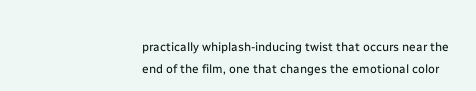practically whiplash-inducing twist that occurs near the end of the film, one that changes the emotional color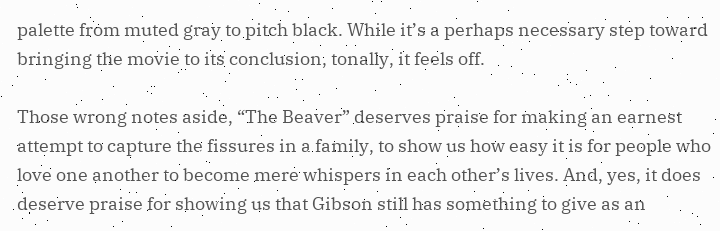palette from muted gray to pitch black. While it’s a perhaps necessary step toward bringing the movie to its conclusion, tonally, it feels off.

Those wrong notes aside, “The Beaver” deserves praise for making an earnest attempt to capture the fissures in a family, to show us how easy it is for people who love one another to become mere whispers in each other’s lives. And, yes, it does deserve praise for showing us that Gibson still has something to give as an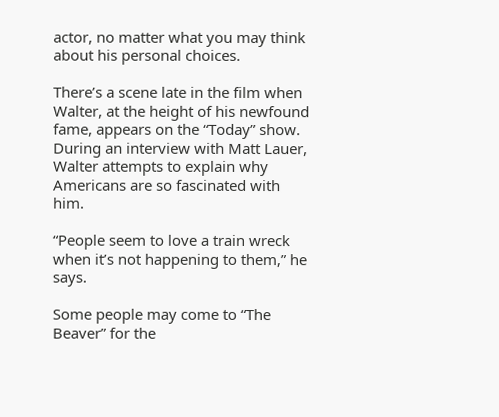actor, no matter what you may think about his personal choices.

There’s a scene late in the film when Walter, at the height of his newfound fame, appears on the “Today” show. During an interview with Matt Lauer, Walter attempts to explain why Americans are so fascinated with him.

“People seem to love a train wreck when it’s not happening to them,” he says.

Some people may come to “The Beaver” for the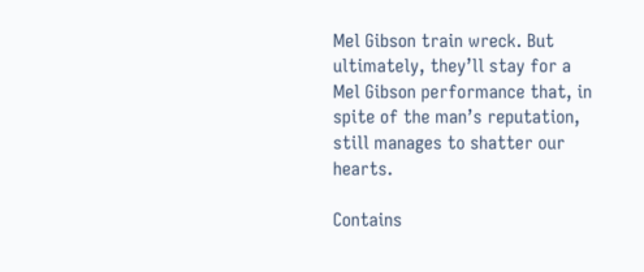Mel Gibson train wreck. But ultimately, they’ll stay for a Mel Gibson performance that, in spite of the man’s reputation, still manages to shatter our hearts.

Contains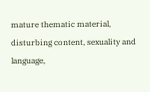mature thematic material, disturbing content, sexuality and language,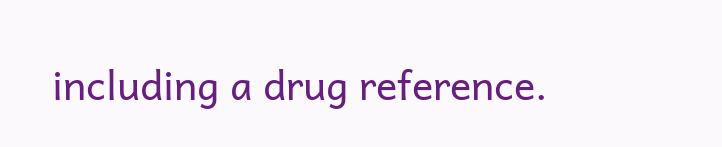including a drug reference.